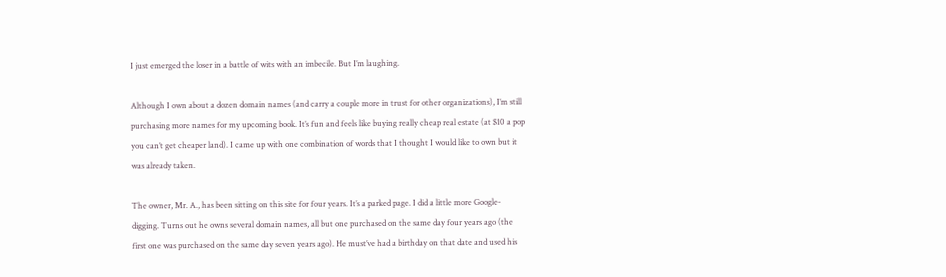I just emerged the loser in a battle of wits with an imbecile. But I’m laughing.

Although I own about a dozen domain names (and carry a couple more in trust for other organizations), I’m still purchasing more names for my upcoming book. It’s fun and feels like buying really cheap real estate (at $10 a pop you can’t get cheaper land). I came up with one combination of words that I thought I would like to own but it was already taken.

The owner, Mr. A., has been sitting on this site for four years. It’s a parked page. I did a little more Google-digging. Turns out he owns several domain names, all but one purchased on the same day four years ago (the first one was purchased on the same day seven years ago). He must’ve had a birthday on that date and used his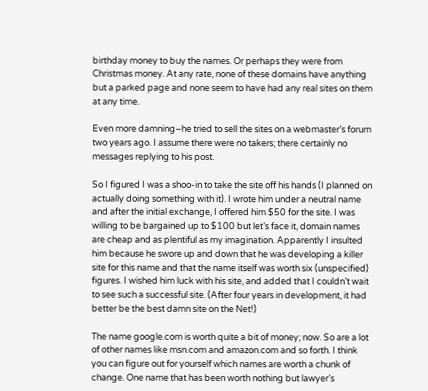birthday money to buy the names. Or perhaps they were from Christmas money. At any rate, none of these domains have anything but a parked page and none seem to have had any real sites on them at any time.

Even more damning–he tried to sell the sites on a webmaster’s forum two years ago. I assume there were no takers; there certainly no messages replying to his post.

So I figured I was a shoo-in to take the site off his hands (I planned on actually doing something with it). I wrote him under a neutral name and after the initial exchange, I offered him $50 for the site. I was willing to be bargained up to $100 but let’s face it, domain names are cheap and as plentiful as my imagination. Apparently I insulted him because he swore up and down that he was developing a killer site for this name and that the name itself was worth six (unspecified) figures. I wished him luck with his site, and added that I couldn’t wait to see such a successful site. (After four years in development, it had better be the best damn site on the Net!)

The name google.com is worth quite a bit of money; now. So are a lot of other names like msn.com and amazon.com and so forth. I think you can figure out for yourself which names are worth a chunk of change. One name that has been worth nothing but lawyer’s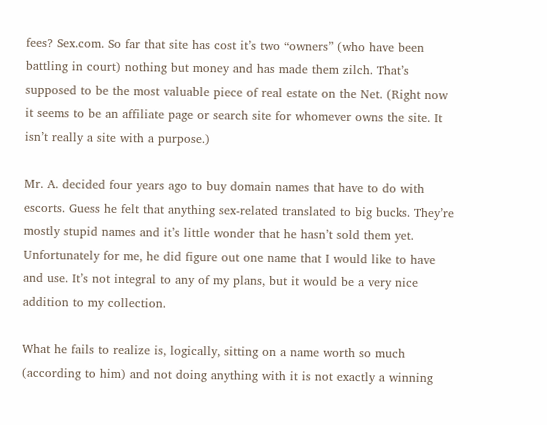fees? Sex.com. So far that site has cost it’s two “owners” (who have been battling in court) nothing but money and has made them zilch. That’s supposed to be the most valuable piece of real estate on the Net. (Right now it seems to be an affiliate page or search site for whomever owns the site. It isn’t really a site with a purpose.)

Mr. A. decided four years ago to buy domain names that have to do with escorts. Guess he felt that anything sex-related translated to big bucks. They’re mostly stupid names and it’s little wonder that he hasn’t sold them yet. Unfortunately for me, he did figure out one name that I would like to have and use. It’s not integral to any of my plans, but it would be a very nice addition to my collection.

What he fails to realize is, logically, sitting on a name worth so much (according to him) and not doing anything with it is not exactly a winning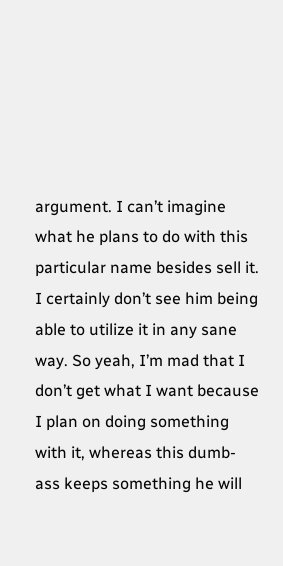argument. I can’t imagine what he plans to do with this particular name besides sell it. I certainly don’t see him being able to utilize it in any sane way. So yeah, I’m mad that I don’t get what I want because I plan on doing something with it, whereas this dumb-ass keeps something he will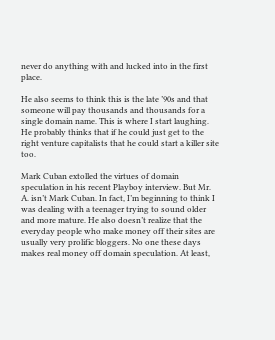never do anything with and lucked into in the first place.

He also seems to think this is the late ’90s and that someone will pay thousands and thousands for a single domain name. This is where I start laughing. He probably thinks that if he could just get to the right venture capitalists that he could start a killer site too.

Mark Cuban extolled the virtues of domain speculation in his recent Playboy interview. But Mr. A. isn’t Mark Cuban. In fact, I’m beginning to think I was dealing with a teenager trying to sound older and more mature. He also doesn’t realize that the everyday people who make money off their sites are usually very prolific bloggers. No one these days makes real money off domain speculation. At least,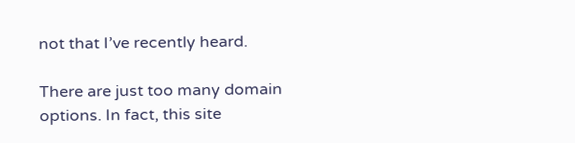not that I’ve recently heard.

There are just too many domain options. In fact, this site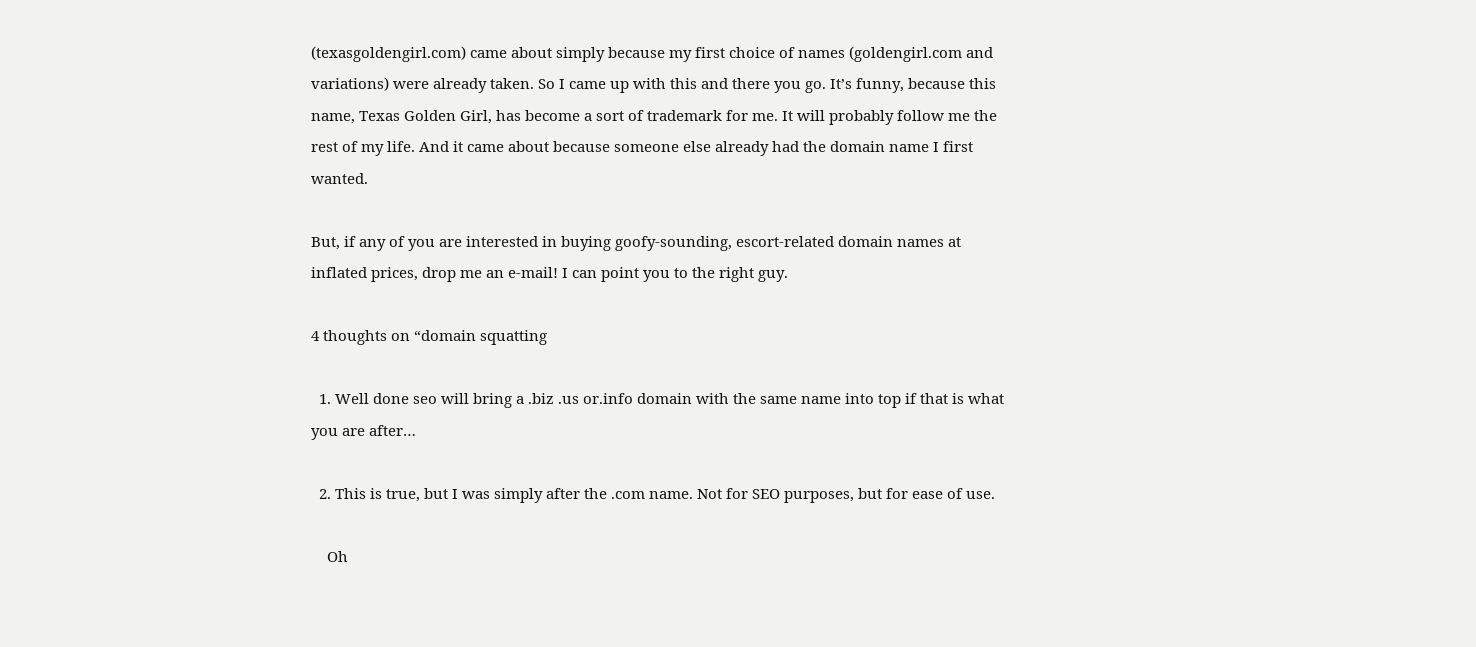(texasgoldengirl.com) came about simply because my first choice of names (goldengirl.com and variations) were already taken. So I came up with this and there you go. It’s funny, because this name, Texas Golden Girl, has become a sort of trademark for me. It will probably follow me the rest of my life. And it came about because someone else already had the domain name I first wanted.

But, if any of you are interested in buying goofy-sounding, escort-related domain names at inflated prices, drop me an e-mail! I can point you to the right guy.

4 thoughts on “domain squatting

  1. Well done seo will bring a .biz .us or.info domain with the same name into top if that is what you are after…

  2. This is true, but I was simply after the .com name. Not for SEO purposes, but for ease of use.

    Oh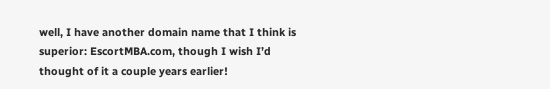well, I have another domain name that I think is superior: EscortMBA.com, though I wish I’d thought of it a couple years earlier!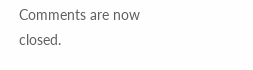Comments are now closed.